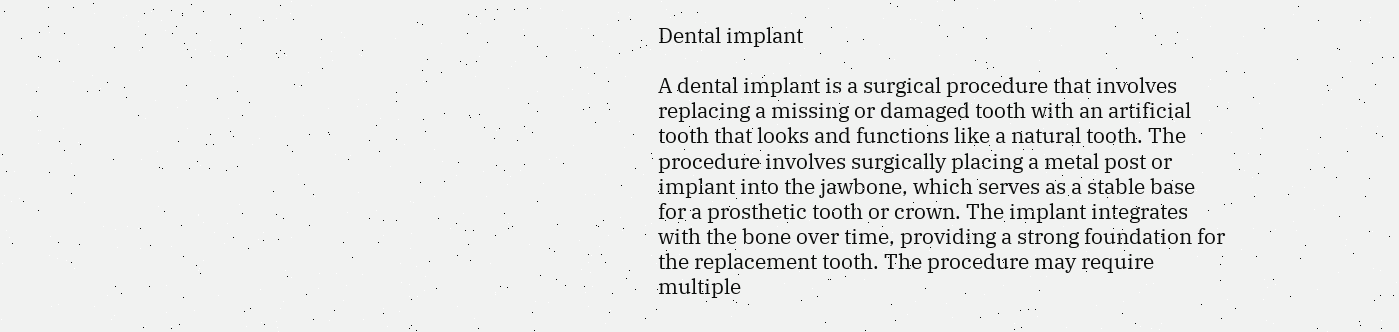Dental implant

A dental implant is a surgical procedure that involves replacing a missing or damaged tooth with an artificial tooth that looks and functions like a natural tooth. The procedure involves surgically placing a metal post or implant into the jawbone, which serves as a stable base for a prosthetic tooth or crown. The implant integrates with the bone over time, providing a strong foundation for the replacement tooth. The procedure may require multiple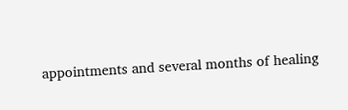appointments and several months of healing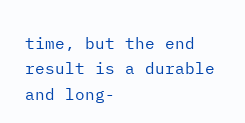time, but the end result is a durable and long-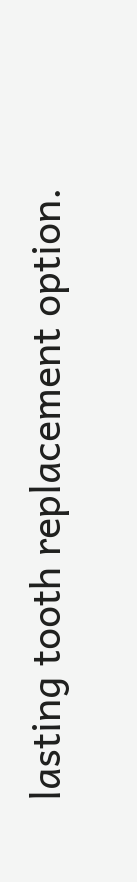lasting tooth replacement option.